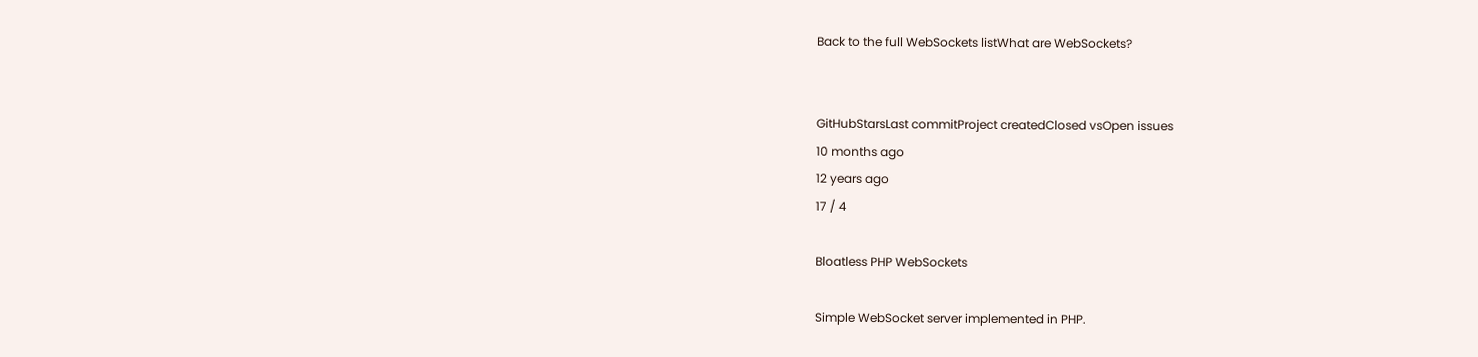Back to the full WebSockets listWhat are WebSockets?


GitHubStarsLast commitProject createdClosed vsOpen issues
10 months ago
12 years ago
17 / 4

Bloatless PHP WebSockets

Simple WebSocket server implemented in PHP.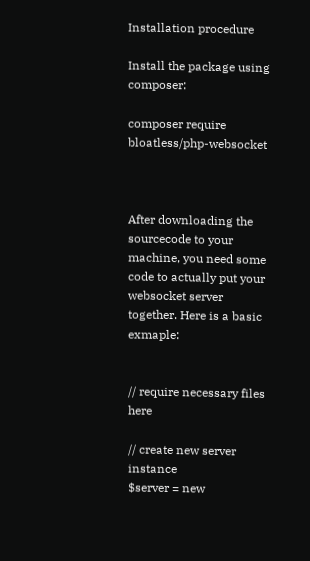Installation procedure

Install the package using composer:

composer require bloatless/php-websocket



After downloading the sourcecode to your machine, you need some code to actually put your websocket server together. Here is a basic exmaple:


// require necessary files here

// create new server instance
$server = new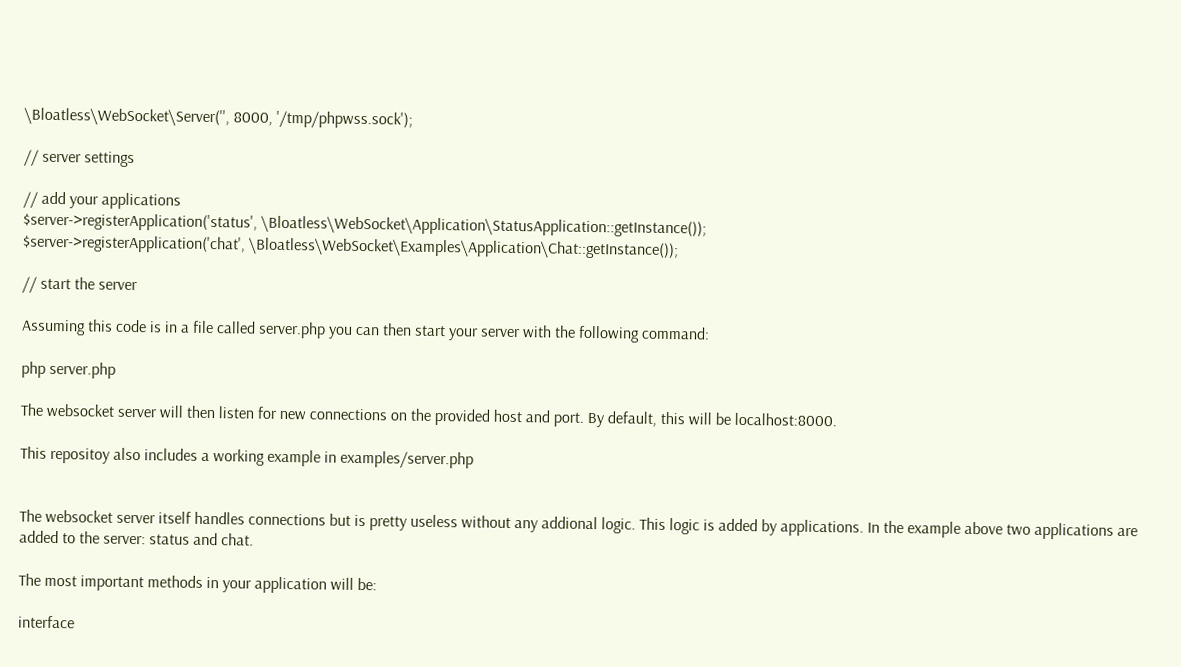\Bloatless\WebSocket\Server('', 8000, '/tmp/phpwss.sock');

// server settings

// add your applications
$server->registerApplication('status', \Bloatless\WebSocket\Application\StatusApplication::getInstance());
$server->registerApplication('chat', \Bloatless\WebSocket\Examples\Application\Chat::getInstance());

// start the server

Assuming this code is in a file called server.php you can then start your server with the following command:

php server.php

The websocket server will then listen for new connections on the provided host and port. By default, this will be localhost:8000.

This repositoy also includes a working example in examples/server.php


The websocket server itself handles connections but is pretty useless without any addional logic. This logic is added by applications. In the example above two applications are added to the server: status and chat.

The most important methods in your application will be:

interface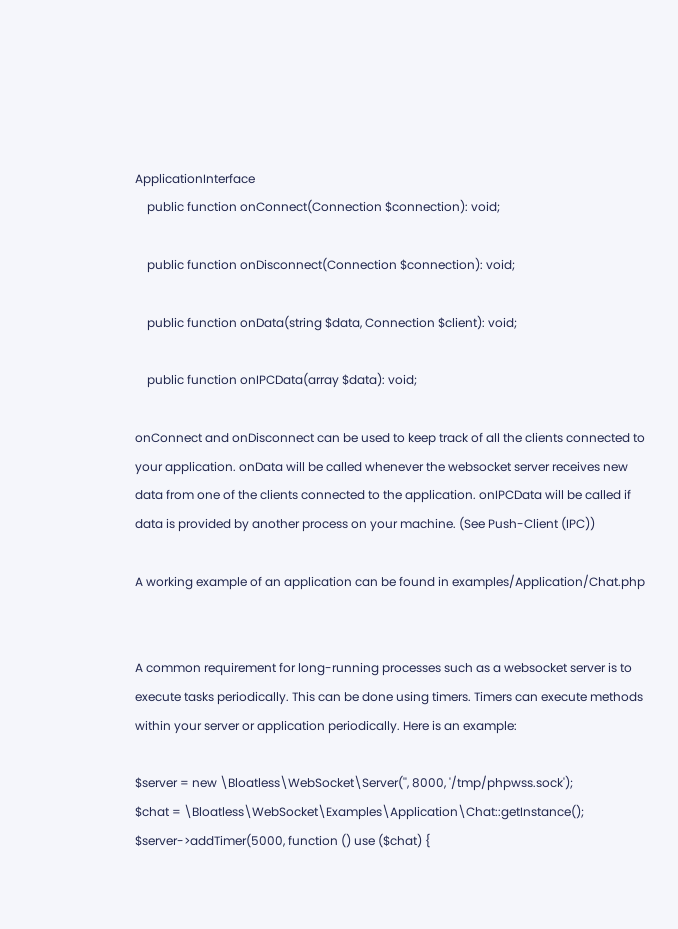ApplicationInterface
    public function onConnect(Connection $connection): void;

    public function onDisconnect(Connection $connection): void;

    public function onData(string $data, Connection $client): void;

    public function onIPCData(array $data): void;

onConnect and onDisconnect can be used to keep track of all the clients connected to your application. onData will be called whenever the websocket server receives new data from one of the clients connected to the application. onIPCData will be called if data is provided by another process on your machine. (See Push-Client (IPC))

A working example of an application can be found in examples/Application/Chat.php


A common requirement for long-running processes such as a websocket server is to execute tasks periodically. This can be done using timers. Timers can execute methods within your server or application periodically. Here is an example:

$server = new \Bloatless\WebSocket\Server('', 8000, '/tmp/phpwss.sock');
$chat = \Bloatless\WebSocket\Examples\Application\Chat::getInstance();
$server->addTimer(5000, function () use ($chat) {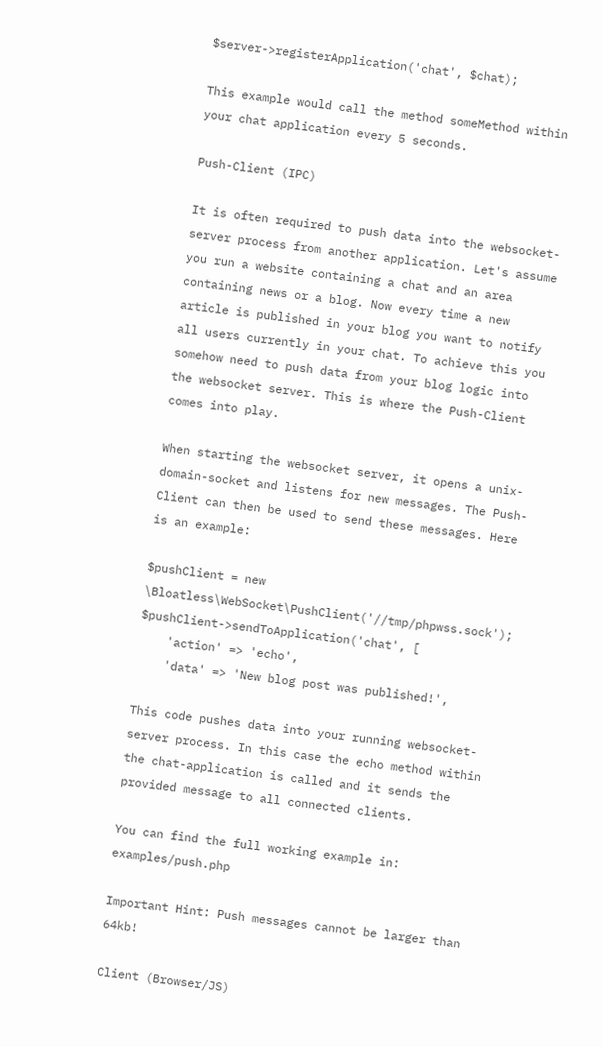$server->registerApplication('chat', $chat);

This example would call the method someMethod within your chat application every 5 seconds.

Push-Client (IPC)

It is often required to push data into the websocket-server process from another application. Let's assume you run a website containing a chat and an area containing news or a blog. Now every time a new article is published in your blog you want to notify all users currently in your chat. To achieve this you somehow need to push data from your blog logic into the websocket server. This is where the Push-Client comes into play.

When starting the websocket server, it opens a unix-domain-socket and listens for new messages. The Push-Client can then be used to send these messages. Here is an example:

$pushClient = new \Bloatless\WebSocket\PushClient('//tmp/phpwss.sock');
$pushClient->sendToApplication('chat', [
    'action' => 'echo',
    'data' => 'New blog post was published!',

This code pushes data into your running websocket-server process. In this case the echo method within the chat-application is called and it sends the provided message to all connected clients.

You can find the full working example in: examples/push.php

Important Hint: Push messages cannot be larger than 64kb!

Client (Browser/JS)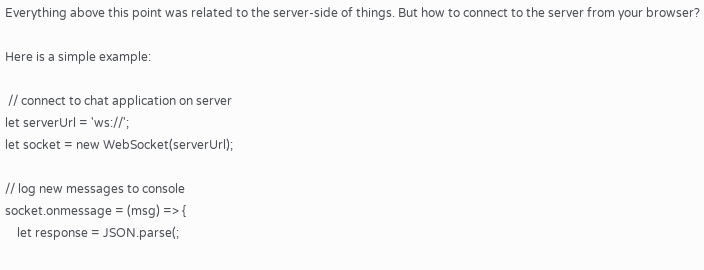Everything above this point was related to the server-side of things. But how to connect to the server from your browser?

Here is a simple example:

 // connect to chat application on server
let serverUrl = 'ws://';
let socket = new WebSocket(serverUrl);

// log new messages to console
socket.onmessage = (msg) => {
    let response = JSON.parse(;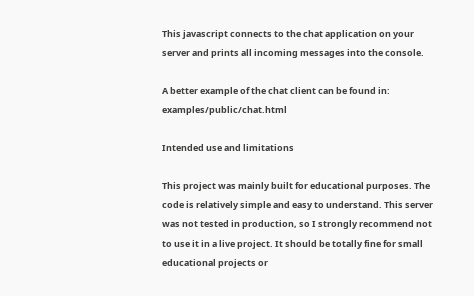This javascript connects to the chat application on your server and prints all incoming messages into the console.

A better example of the chat client can be found in: examples/public/chat.html

Intended use and limitations

This project was mainly built for educational purposes. The code is relatively simple and easy to understand. This server was not tested in production, so I strongly recommend not to use it in a live project. It should be totally fine for small educational projects or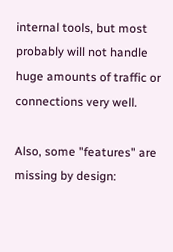internal tools, but most probably will not handle huge amounts of traffic or connections very well.

Also, some "features" are missing by design: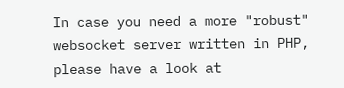In case you need a more "robust" websocket server written in PHP, please have a look at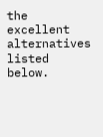the excellent alternatives listed below.